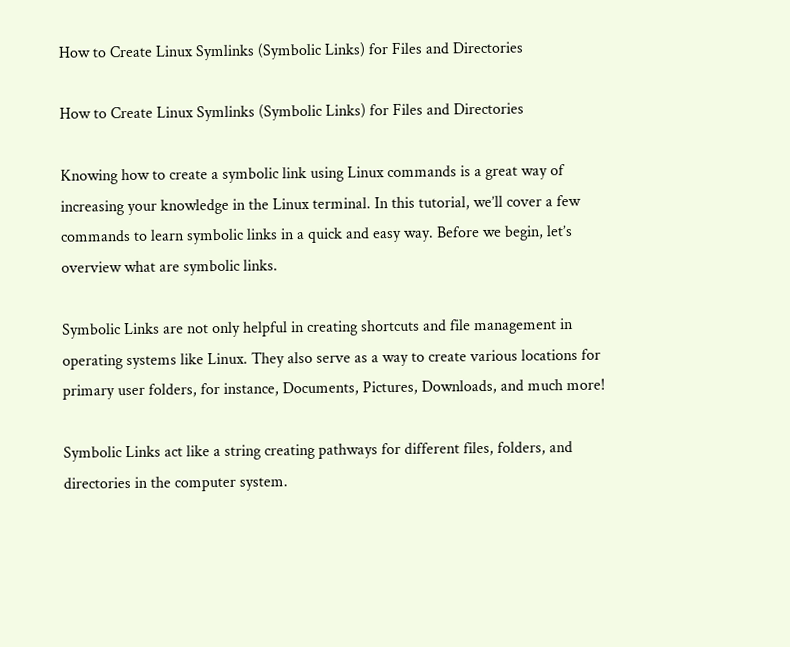How to Create Linux Symlinks (Symbolic Links) for Files and Directories

How to Create Linux Symlinks (Symbolic Links) for Files and Directories

Knowing how to create a symbolic link using Linux commands is a great way of increasing your knowledge in the Linux terminal. In this tutorial, we’ll cover a few commands to learn symbolic links in a quick and easy way. Before we begin, let’s overview what are symbolic links.

Symbolic Links are not only helpful in creating shortcuts and file management in operating systems like Linux. They also serve as a way to create various locations for primary user folders, for instance, Documents, Pictures, Downloads, and much more!

Symbolic Links act like a string creating pathways for different files, folders, and directories in the computer system.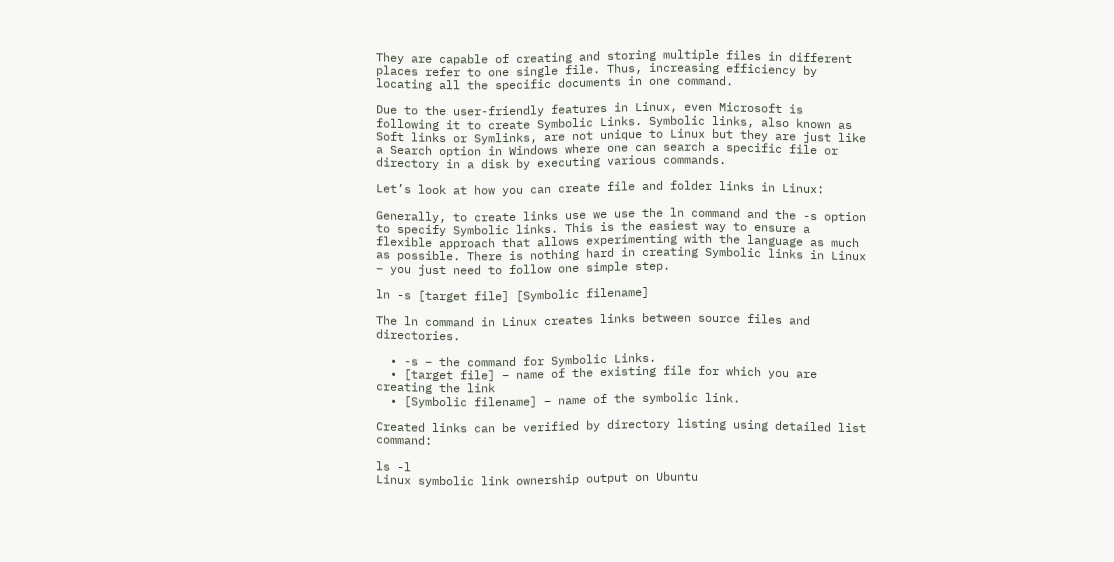They are capable of creating and storing multiple files in different places refer to one single file. Thus, increasing efficiency by locating all the specific documents in one command.

Due to the user-friendly features in Linux, even Microsoft is following it to create Symbolic Links. Symbolic links, also known as Soft links or Symlinks, are not unique to Linux but they are just like a Search option in Windows where one can search a specific file or directory in a disk by executing various commands.

Let’s look at how you can create file and folder links in Linux:

Generally, to create links use we use the ln command and the -s option to specify Symbolic links. This is the easiest way to ensure a flexible approach that allows experimenting with the language as much as possible. There is nothing hard in creating Symbolic links in Linux – you just need to follow one simple step.

ln -s [target file] [Symbolic filename]

The ln command in Linux creates links between source files and directories.

  • -s – the command for Symbolic Links.
  • [target file] – name of the existing file for which you are creating the link
  • [Symbolic filename] – name of the symbolic link.

Created links can be verified by directory listing using detailed list command:

ls -l
Linux symbolic link ownership output on Ubuntu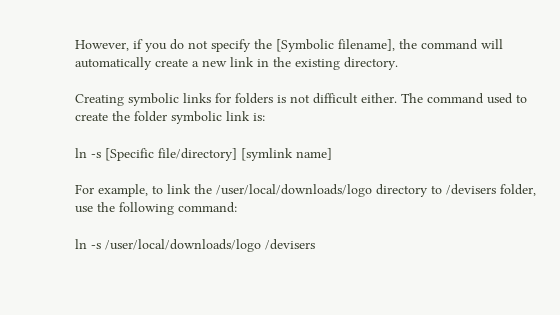However, if you do not specify the [Symbolic filename], the command will automatically create a new link in the existing directory.

Creating symbolic links for folders is not difficult either. The command used to create the folder symbolic link is:

ln -s [Specific file/directory] [symlink name]

For example, to link the /user/local/downloads/logo directory to /devisers folder, use the following command:

ln -s /user/local/downloads/logo /devisers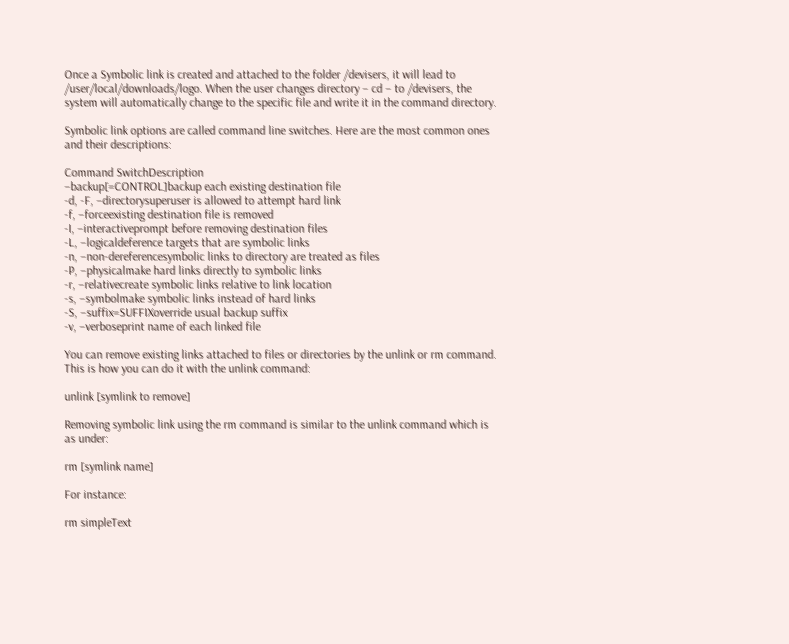Once a Symbolic link is created and attached to the folder /devisers, it will lead to /user/local/downloads/logo. When the user changes directory – cd – to /devisers, the system will automatically change to the specific file and write it in the command directory.

Symbolic link options are called command line switches. Here are the most common ones and their descriptions:

Command SwitchDescription
–backup[=CONTROL]backup each existing destination file
-d, -F, –directorysuperuser is allowed to attempt hard link
-f, –forceexisting destination file is removed
-I, –interactiveprompt before removing destination files
-L, –logicaldeference targets that are symbolic links
-n, –non-dereferencesymbolic links to directory are treated as files
-P, –physicalmake hard links directly to symbolic links
-r, –relativecreate symbolic links relative to link location
-s, –symbolmake symbolic links instead of hard links
-S, –suffix=SUFFIXoverride usual backup suffix
-v, –verboseprint name of each linked file

You can remove existing links attached to files or directories by the unlink or rm command. This is how you can do it with the unlink command:

unlink [symlink to remove]

Removing symbolic link using the rm command is similar to the unlink command which is as under:

rm [symlink name]

For instance:

rm simpleText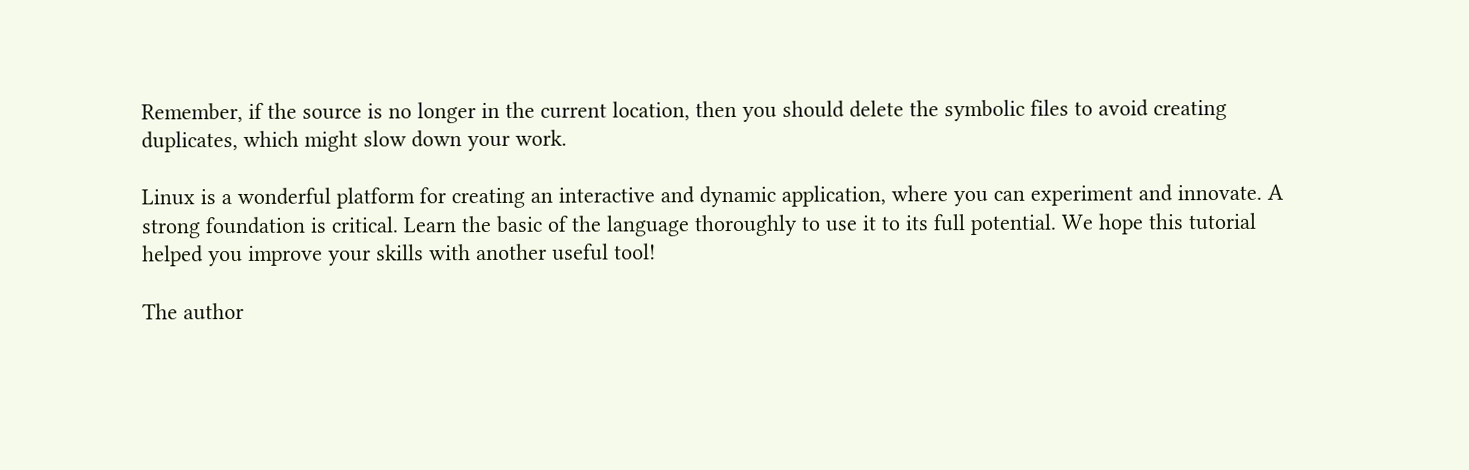Remember, if the source is no longer in the current location, then you should delete the symbolic files to avoid creating duplicates, which might slow down your work.

Linux is a wonderful platform for creating an interactive and dynamic application, where you can experiment and innovate. A strong foundation is critical. Learn the basic of the language thoroughly to use it to its full potential. We hope this tutorial helped you improve your skills with another useful tool!

The author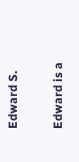Edward S.

Edward is a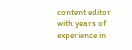content editor with years of experience in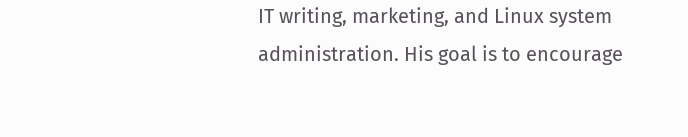IT writing, marketing, and Linux system administration. His goal is to encourage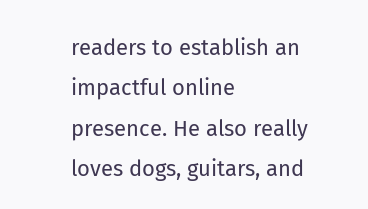readers to establish an impactful online presence. He also really loves dogs, guitars, and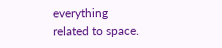everything related to space.